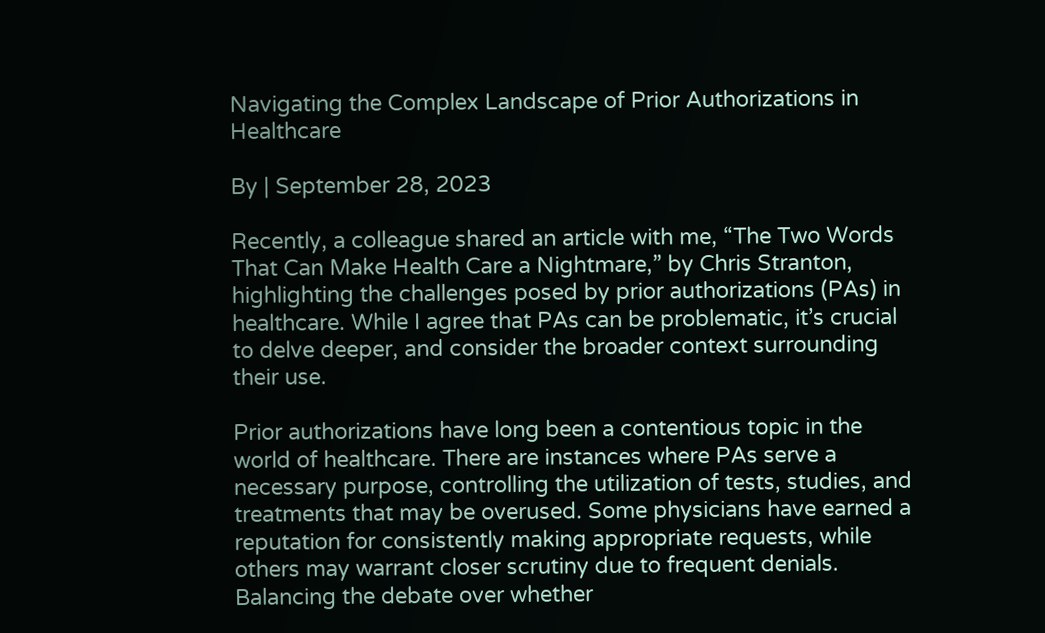Navigating the Complex Landscape of Prior Authorizations in Healthcare

By | September 28, 2023

Recently, a colleague shared an article with me, “The Two Words That Can Make Health Care a Nightmare,” by Chris Stranton, highlighting the challenges posed by prior authorizations (PAs) in healthcare. While I agree that PAs can be problematic, it’s crucial to delve deeper, and consider the broader context surrounding their use.

Prior authorizations have long been a contentious topic in the world of healthcare. There are instances where PAs serve a necessary purpose, controlling the utilization of tests, studies, and treatments that may be overused. Some physicians have earned a reputation for consistently making appropriate requests, while others may warrant closer scrutiny due to frequent denials. Balancing the debate over whether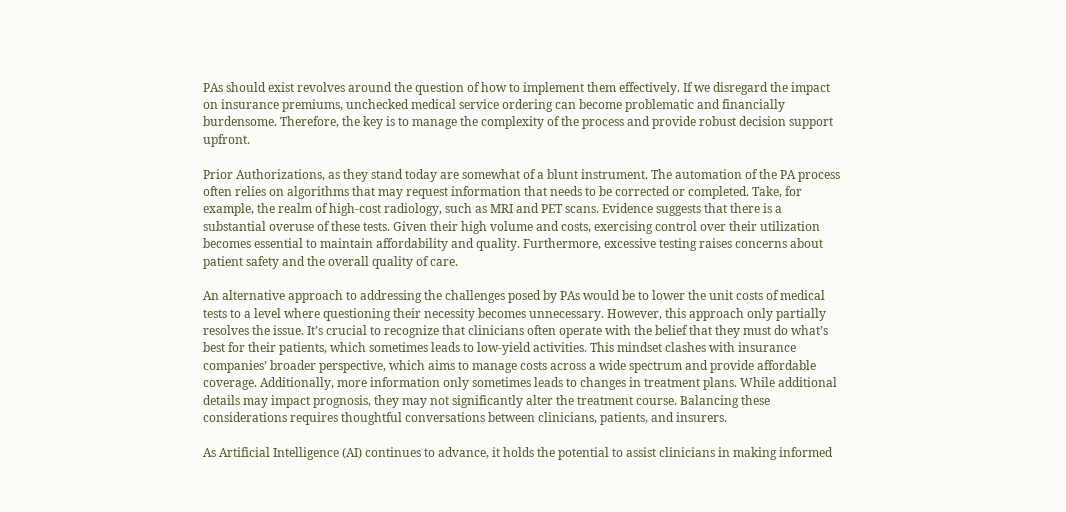PAs should exist revolves around the question of how to implement them effectively. If we disregard the impact on insurance premiums, unchecked medical service ordering can become problematic and financially burdensome. Therefore, the key is to manage the complexity of the process and provide robust decision support upfront.

Prior Authorizations, as they stand today are somewhat of a blunt instrument. The automation of the PA process often relies on algorithms that may request information that needs to be corrected or completed. Take, for example, the realm of high-cost radiology, such as MRI and PET scans. Evidence suggests that there is a substantial overuse of these tests. Given their high volume and costs, exercising control over their utilization becomes essential to maintain affordability and quality. Furthermore, excessive testing raises concerns about patient safety and the overall quality of care.

An alternative approach to addressing the challenges posed by PAs would be to lower the unit costs of medical tests to a level where questioning their necessity becomes unnecessary. However, this approach only partially resolves the issue. It’s crucial to recognize that clinicians often operate with the belief that they must do what’s best for their patients, which sometimes leads to low-yield activities. This mindset clashes with insurance companies’ broader perspective, which aims to manage costs across a wide spectrum and provide affordable coverage. Additionally, more information only sometimes leads to changes in treatment plans. While additional details may impact prognosis, they may not significantly alter the treatment course. Balancing these considerations requires thoughtful conversations between clinicians, patients, and insurers.

As Artificial Intelligence (AI) continues to advance, it holds the potential to assist clinicians in making informed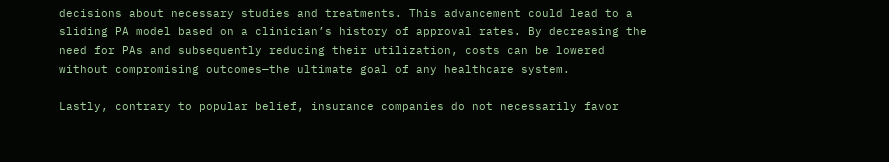decisions about necessary studies and treatments. This advancement could lead to a sliding PA model based on a clinician’s history of approval rates. By decreasing the need for PAs and subsequently reducing their utilization, costs can be lowered without compromising outcomes—the ultimate goal of any healthcare system.

Lastly, contrary to popular belief, insurance companies do not necessarily favor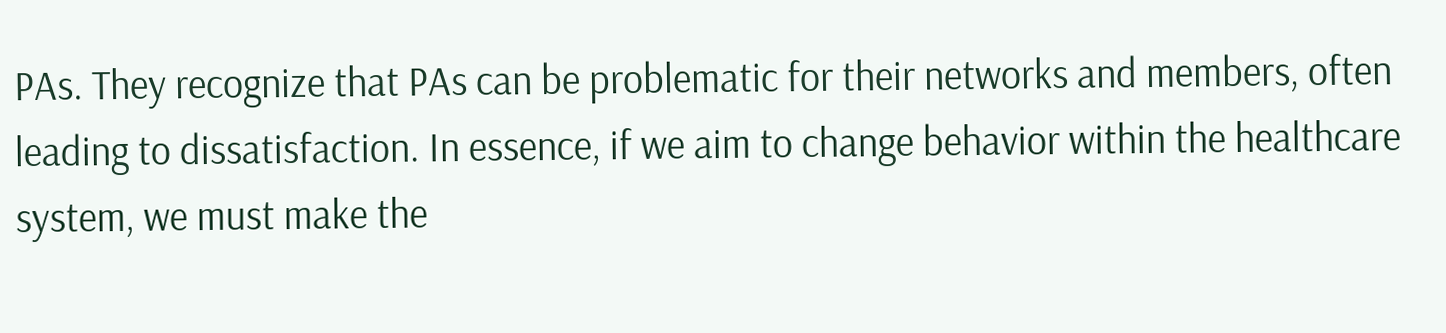PAs. They recognize that PAs can be problematic for their networks and members, often leading to dissatisfaction. In essence, if we aim to change behavior within the healthcare system, we must make the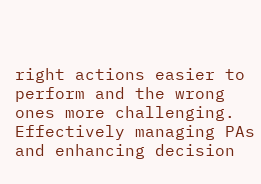right actions easier to perform and the wrong ones more challenging. Effectively managing PAs and enhancing decision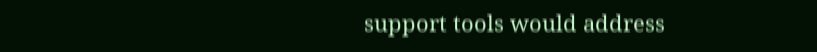support tools would address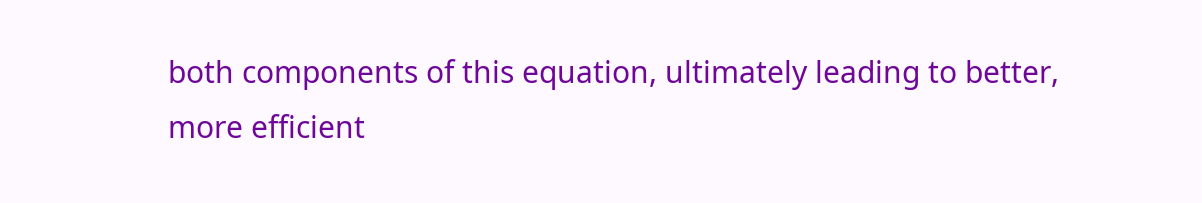both components of this equation, ultimately leading to better, more efficient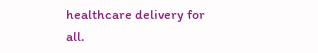healthcare delivery for all.